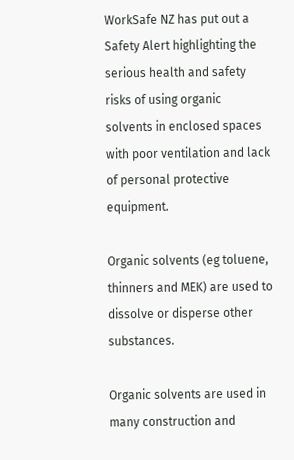WorkSafe NZ has put out a Safety Alert highlighting the serious health and safety risks of using organic solvents in enclosed spaces with poor ventilation and lack of personal protective equipment.

Organic solvents (eg toluene, thinners and MEK) are used to dissolve or disperse other substances.

Organic solvents are used in many construction and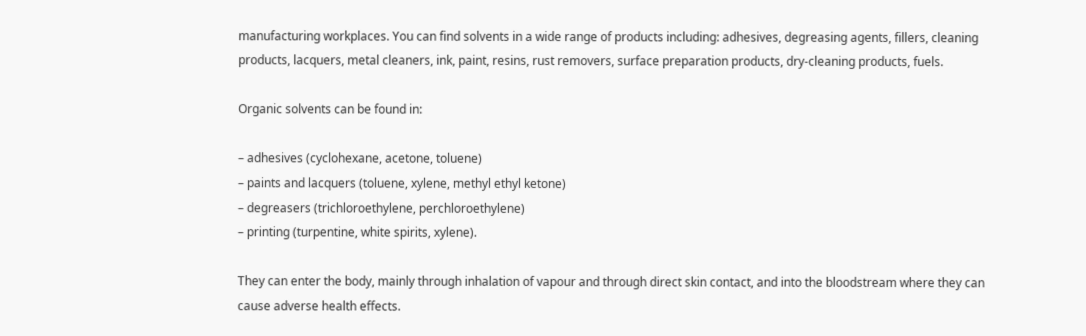manufacturing workplaces. You can find solvents in a wide range of products including: adhesives, degreasing agents, fillers, cleaning products, lacquers, metal cleaners, ink, paint, resins, rust removers, surface preparation products, dry-cleaning products, fuels.

Organic solvents can be found in:

– adhesives (cyclohexane, acetone, toluene)
– paints and lacquers (toluene, xylene, methyl ethyl ketone)
– degreasers (trichloroethylene, perchloroethylene)
– printing (turpentine, white spirits, xylene).

They can enter the body, mainly through inhalation of vapour and through direct skin contact, and into the bloodstream where they can cause adverse health effects.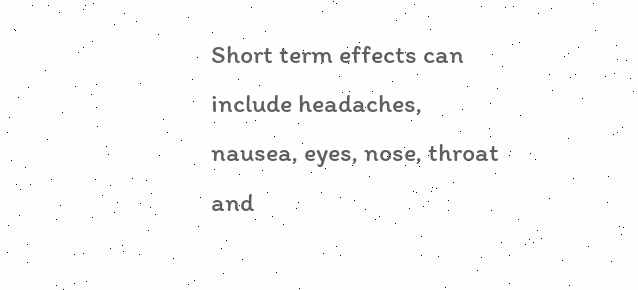Short term effects can include headaches, nausea, eyes, nose, throat and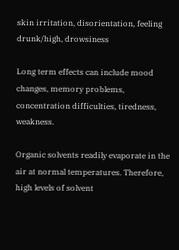skin irritation, disorientation, feeling drunk/high, drowsiness

Long term effects can include mood changes, memory problems, concentration difficulties, tiredness, weakness.

Organic solvents readily evaporate in the air at normal temperatures. Therefore, high levels of solvent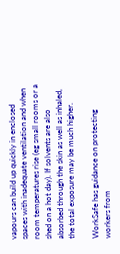vapours can build up quickly in enclosed spaces with inadequate ventilation and when room temperatures rise (eg small rooms or a shed on a hot day). If solvents are also absorbed through the skin as well as inhaled, the total exposure may be much higher.

WorkSafe has guidance on protecting workers from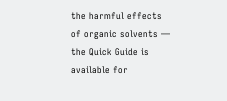the harmful effects of organic solvents — the Quick Guide is available for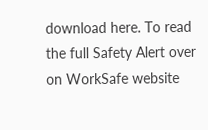download here. To read the full Safety Alert over on WorkSafe website